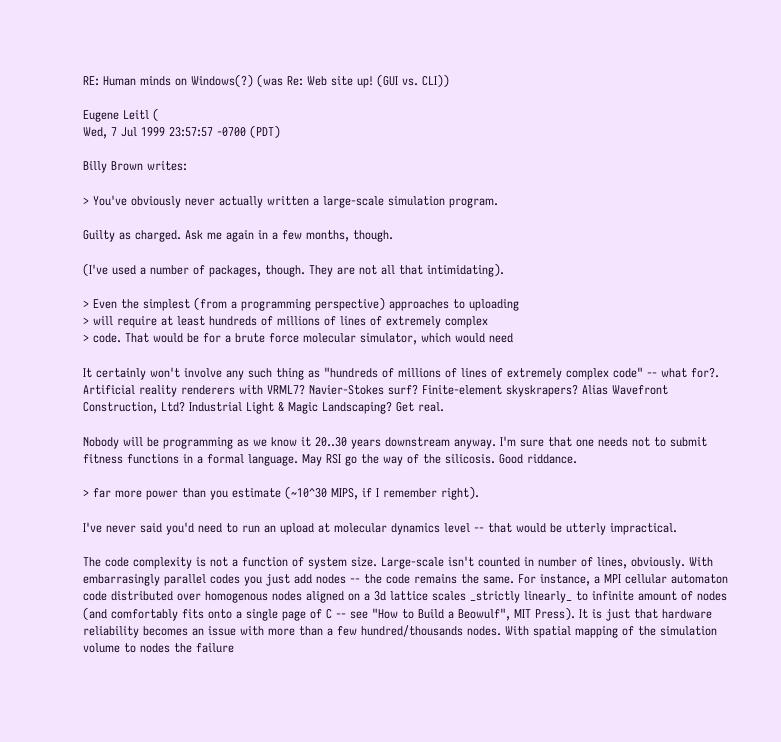RE: Human minds on Windows(?) (was Re: Web site up! (GUI vs. CLI))

Eugene Leitl (
Wed, 7 Jul 1999 23:57:57 -0700 (PDT)

Billy Brown writes:

> You've obviously never actually written a large-scale simulation program.

Guilty as charged. Ask me again in a few months, though.

(I've used a number of packages, though. They are not all that intimidating).

> Even the simplest (from a programming perspective) approaches to uploading
> will require at least hundreds of millions of lines of extremely complex
> code. That would be for a brute force molecular simulator, which would need

It certainly won't involve any such thing as "hundreds of millions of lines of extremely complex code" -- what for?. Artificial reality renderers with VRML7? Navier-Stokes surf? Finite-element skyskrapers? Alias Wavefront Construction, Ltd? Industrial Light & Magic Landscaping? Get real.

Nobody will be programming as we know it 20..30 years downstream anyway. I'm sure that one needs not to submit fitness functions in a formal language. May RSI go the way of the silicosis. Good riddance.

> far more power than you estimate (~10^30 MIPS, if I remember right).

I've never said you'd need to run an upload at molecular dynamics level -- that would be utterly impractical.

The code complexity is not a function of system size. Large-scale isn't counted in number of lines, obviously. With embarrasingly parallel codes you just add nodes -- the code remains the same. For instance, a MPI cellular automaton code distributed over homogenous nodes aligned on a 3d lattice scales _strictly linearly_ to infinite amount of nodes (and comfortably fits onto a single page of C -- see "How to Build a Beowulf", MIT Press). It is just that hardware reliability becomes an issue with more than a few hundred/thousands nodes. With spatial mapping of the simulation volume to nodes the failure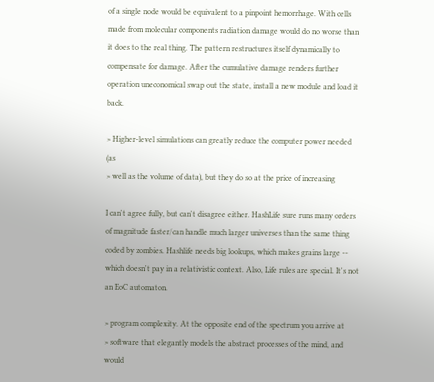of a single node would be equivalent to a pinpoint hemorrhage. With cells made from molecular components radiation damage would do no worse than it does to the real thing. The pattern restructures itself dynamically to compensate for damage. After the cumulative damage renders further operation uneconomical swap out the state, install a new module and load it back.

> Higher-level simulations can greatly reduce the computer power needed (as
> well as the volume of data), but they do so at the price of increasing

I can't agree fully, but can't disagree either. HashLife sure runs many orders of magnitude faster/can handle much larger universes than the same thing coded by zombies. Hashlife needs big lookups, which makes grains large -- which doesn't pay in a relativistic context. Also, Life rules are special. It's not an EoC automaton.

> program complexity. At the opposite end of the spectrum you arrive at
> software that elegantly models the abstract processes of the mind, and would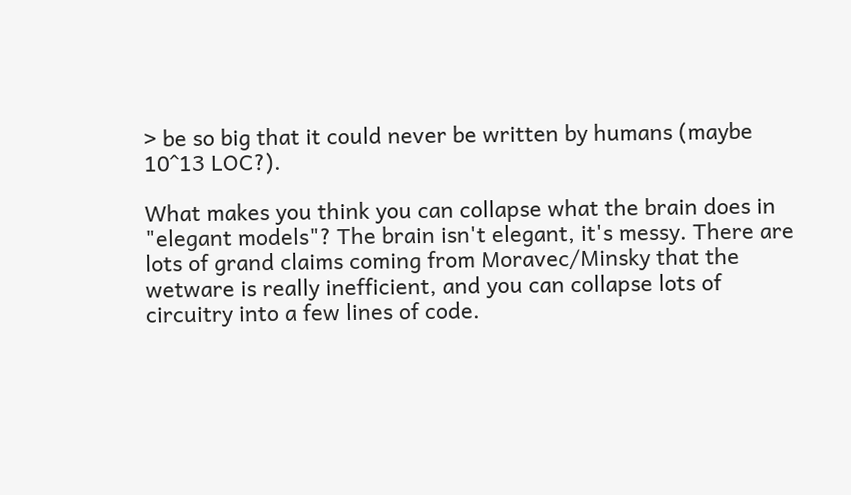> be so big that it could never be written by humans (maybe 10^13 LOC?).

What makes you think you can collapse what the brain does in "elegant models"? The brain isn't elegant, it's messy. There are lots of grand claims coming from Moravec/Minsky that the wetware is really inefficient, and you can collapse lots of circuitry into a few lines of code.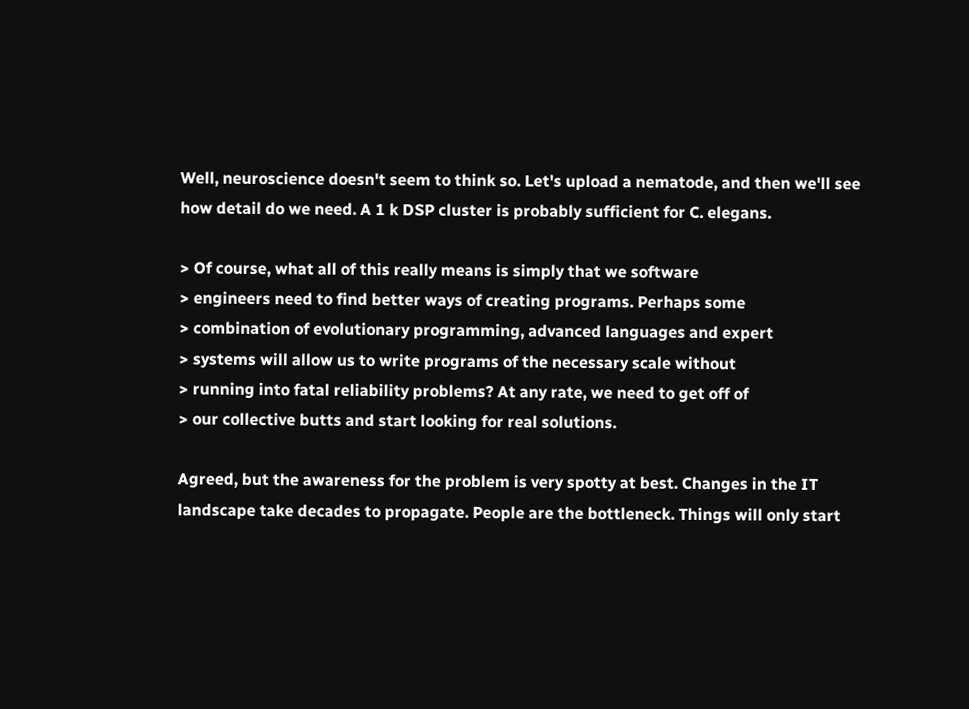Well, neuroscience doesn't seem to think so. Let's upload a nematode, and then we'll see how detail do we need. A 1 k DSP cluster is probably sufficient for C. elegans.

> Of course, what all of this really means is simply that we software
> engineers need to find better ways of creating programs. Perhaps some
> combination of evolutionary programming, advanced languages and expert
> systems will allow us to write programs of the necessary scale without
> running into fatal reliability problems? At any rate, we need to get off of
> our collective butts and start looking for real solutions.

Agreed, but the awareness for the problem is very spotty at best. Changes in the IT landscape take decades to propagate. People are the bottleneck. Things will only start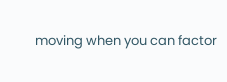moving when you can factor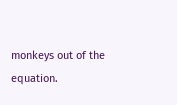monkeys out of the equation.